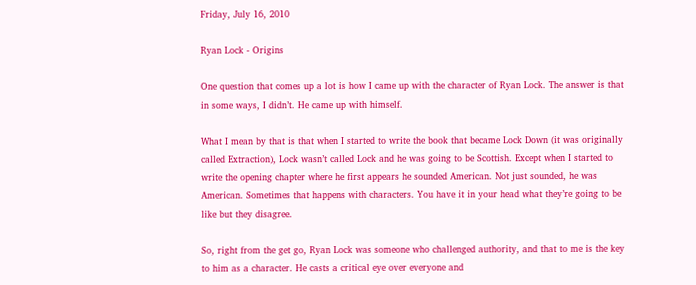Friday, July 16, 2010

Ryan Lock - Origins

One question that comes up a lot is how I came up with the character of Ryan Lock. The answer is that in some ways, I didn’t. He came up with himself.

What I mean by that is that when I started to write the book that became Lock Down (it was originally called Extraction), Lock wasn’t called Lock and he was going to be Scottish. Except when I started to write the opening chapter where he first appears he sounded American. Not just sounded, he was American. Sometimes that happens with characters. You have it in your head what they’re going to be like but they disagree.

So, right from the get go, Ryan Lock was someone who challenged authority, and that to me is the key to him as a character. He casts a critical eye over everyone and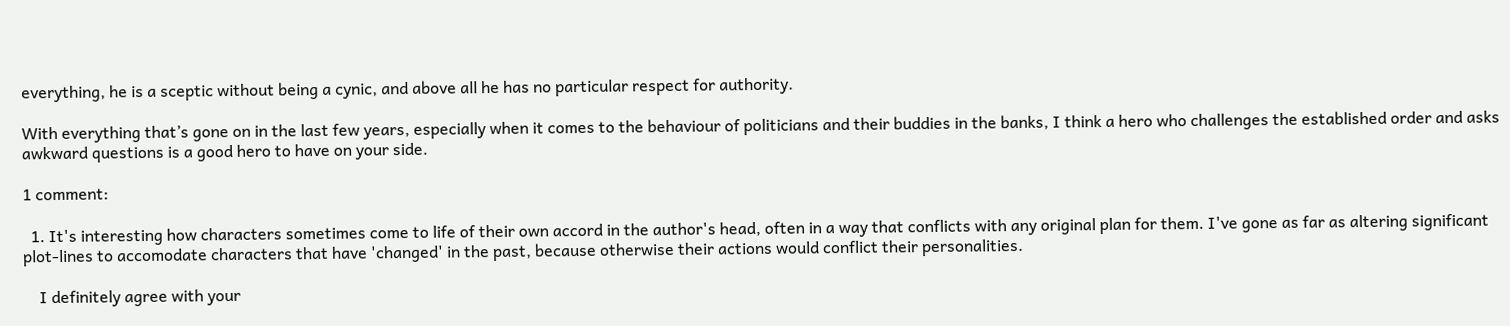everything, he is a sceptic without being a cynic, and above all he has no particular respect for authority.

With everything that’s gone on in the last few years, especially when it comes to the behaviour of politicians and their buddies in the banks, I think a hero who challenges the established order and asks awkward questions is a good hero to have on your side.

1 comment:

  1. It's interesting how characters sometimes come to life of their own accord in the author's head, often in a way that conflicts with any original plan for them. I've gone as far as altering significant plot-lines to accomodate characters that have 'changed' in the past, because otherwise their actions would conflict their personalities.

    I definitely agree with your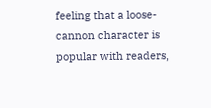feeling that a loose-cannon character is popular with readers,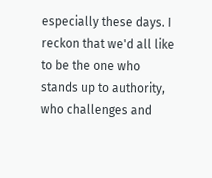especially these days. I reckon that we'd all like to be the one who stands up to authority, who challenges and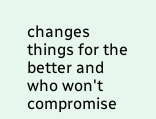changes things for the better and who won't compromise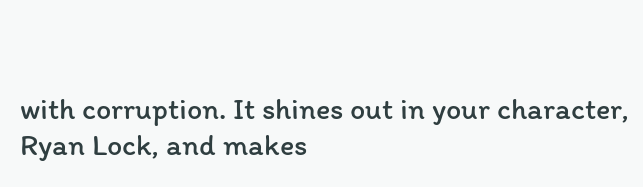with corruption. It shines out in your character, Ryan Lock, and makes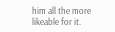him all the more likeable for it.